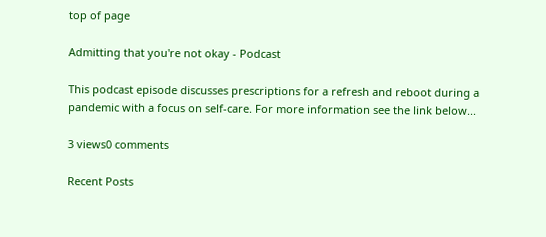top of page

Admitting that you're not okay - Podcast

This podcast episode discusses prescriptions for a refresh and reboot during a pandemic with a focus on self-care. For more information see the link below...

3 views0 comments

Recent Posts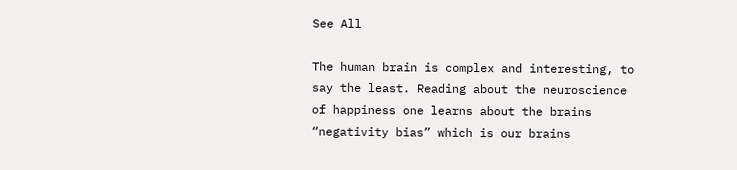See All

The human brain is complex and interesting, to say the least. Reading about the neuroscience of happiness one learns about the brains “negativity bias” which is our brains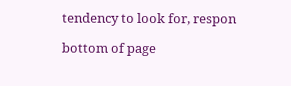tendency to look for, respon

bottom of page